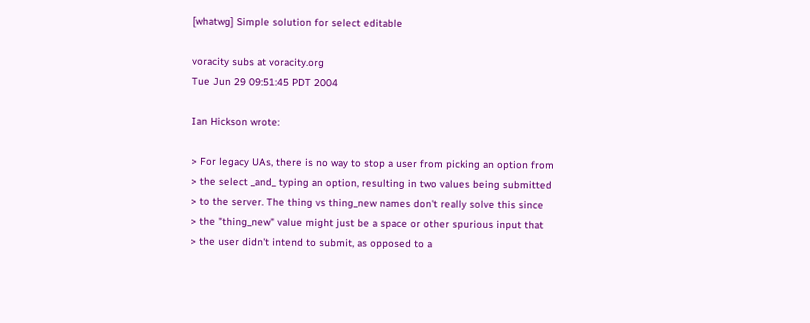[whatwg] Simple solution for select editable

voracity subs at voracity.org
Tue Jun 29 09:51:45 PDT 2004

Ian Hickson wrote:

> For legacy UAs, there is no way to stop a user from picking an option from
> the select _and_ typing an option, resulting in two values being submitted
> to the server. The thing vs thing_new names don't really solve this since
> the "thing_new" value might just be a space or other spurious input that
> the user didn't intend to submit, as opposed to a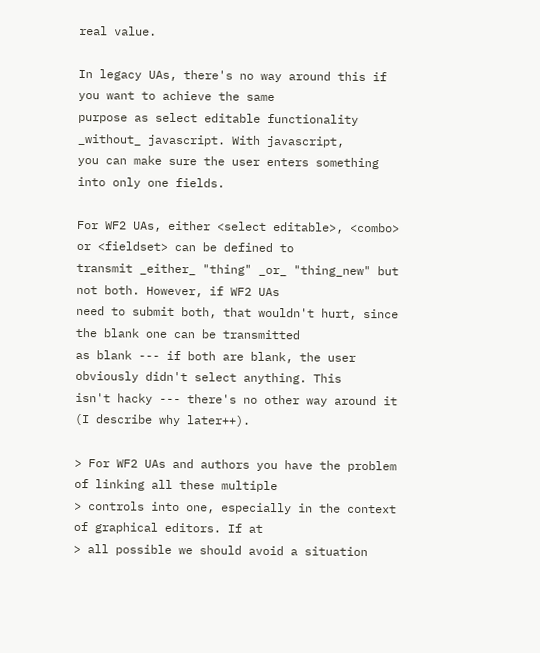real value.

In legacy UAs, there's no way around this if you want to achieve the same
purpose as select editable functionality _without_ javascript. With javascript,
you can make sure the user enters something into only one fields.

For WF2 UAs, either <select editable>, <combo> or <fieldset> can be defined to
transmit _either_ "thing" _or_ "thing_new" but not both. However, if WF2 UAs
need to submit both, that wouldn't hurt, since the blank one can be transmitted
as blank --- if both are blank, the user obviously didn't select anything. This
isn't hacky --- there's no other way around it (I describe why later++).

> For WF2 UAs and authors you have the problem of linking all these multiple
> controls into one, especially in the context of graphical editors. If at
> all possible we should avoid a situation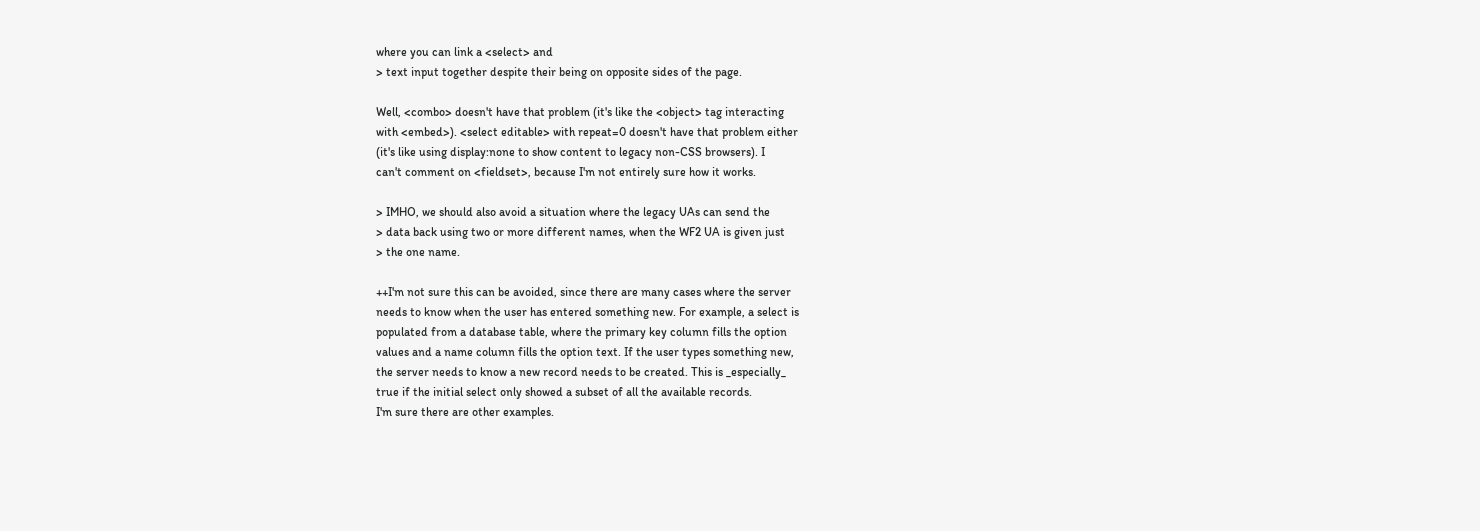where you can link a <select> and
> text input together despite their being on opposite sides of the page.

Well, <combo> doesn't have that problem (it's like the <object> tag interacting
with <embed>). <select editable> with repeat=0 doesn't have that problem either
(it's like using display:none to show content to legacy non-CSS browsers). I
can't comment on <fieldset>, because I'm not entirely sure how it works.

> IMHO, we should also avoid a situation where the legacy UAs can send the
> data back using two or more different names, when the WF2 UA is given just
> the one name.

++I'm not sure this can be avoided, since there are many cases where the server
needs to know when the user has entered something new. For example, a select is
populated from a database table, where the primary key column fills the option
values and a name column fills the option text. If the user types something new,
the server needs to know a new record needs to be created. This is _especially_
true if the initial select only showed a subset of all the available records.
I'm sure there are other examples.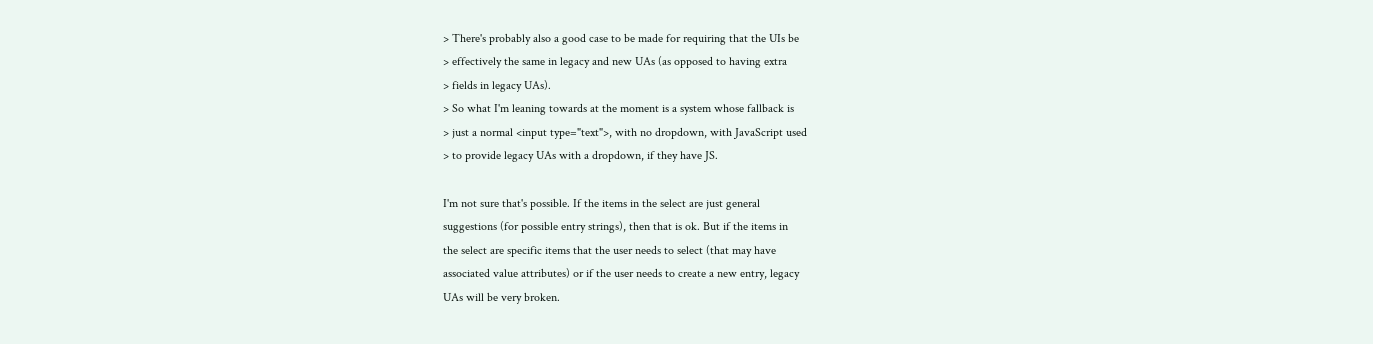> There's probably also a good case to be made for requiring that the UIs be
> effectively the same in legacy and new UAs (as opposed to having extra
> fields in legacy UAs).
> So what I'm leaning towards at the moment is a system whose fallback is
> just a normal <input type="text">, with no dropdown, with JavaScript used
> to provide legacy UAs with a dropdown, if they have JS.

I'm not sure that's possible. If the items in the select are just general
suggestions (for possible entry strings), then that is ok. But if the items in
the select are specific items that the user needs to select (that may have
associated value attributes) or if the user needs to create a new entry, legacy
UAs will be very broken.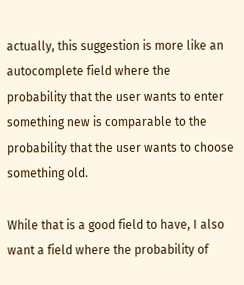actually, this suggestion is more like an autocomplete field where the
probability that the user wants to enter something new is comparable to the
probability that the user wants to choose something old.

While that is a good field to have, I also want a field where the probability of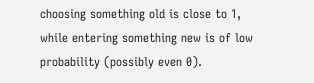choosing something old is close to 1, while entering something new is of low
probability (possibly even 0).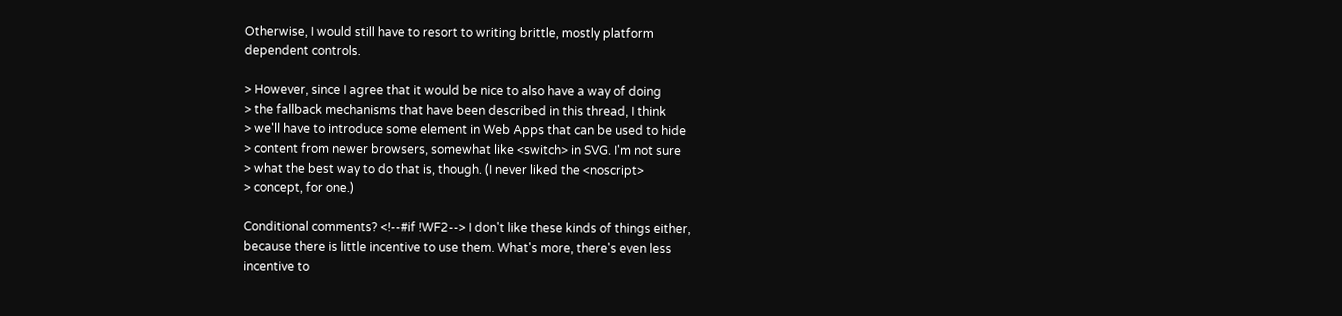Otherwise, I would still have to resort to writing brittle, mostly platform
dependent controls.

> However, since I agree that it would be nice to also have a way of doing
> the fallback mechanisms that have been described in this thread, I think
> we'll have to introduce some element in Web Apps that can be used to hide
> content from newer browsers, somewhat like <switch> in SVG. I'm not sure
> what the best way to do that is, though. (I never liked the <noscript>
> concept, for one.)

Conditional comments? <!--#if !WF2--> I don't like these kinds of things either,
because there is little incentive to use them. What's more, there's even less
incentive to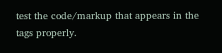test the code/markup that appears in the tags properly.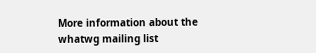More information about the whatwg mailing list